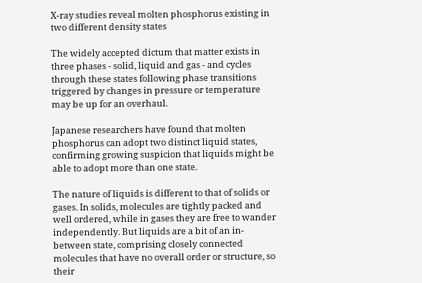X-ray studies reveal molten phosphorus existing in two different density states

The widely accepted dictum that matter exists in three phases - solid, liquid and gas - and cycles through these states following phase transitions triggered by changes in pressure or temperature may be up for an overhaul.

Japanese researchers have found that molten phosphorus can adopt two distinct liquid states, confirming growing suspicion that liquids might be able to adopt more than one state.

The nature of liquids is different to that of solids or gases. In solids, molecules are tightly packed and well ordered, while in gases they are free to wander independently. But liquids are a bit of an in-between state, comprising closely connected molecules that have no overall order or structure, so their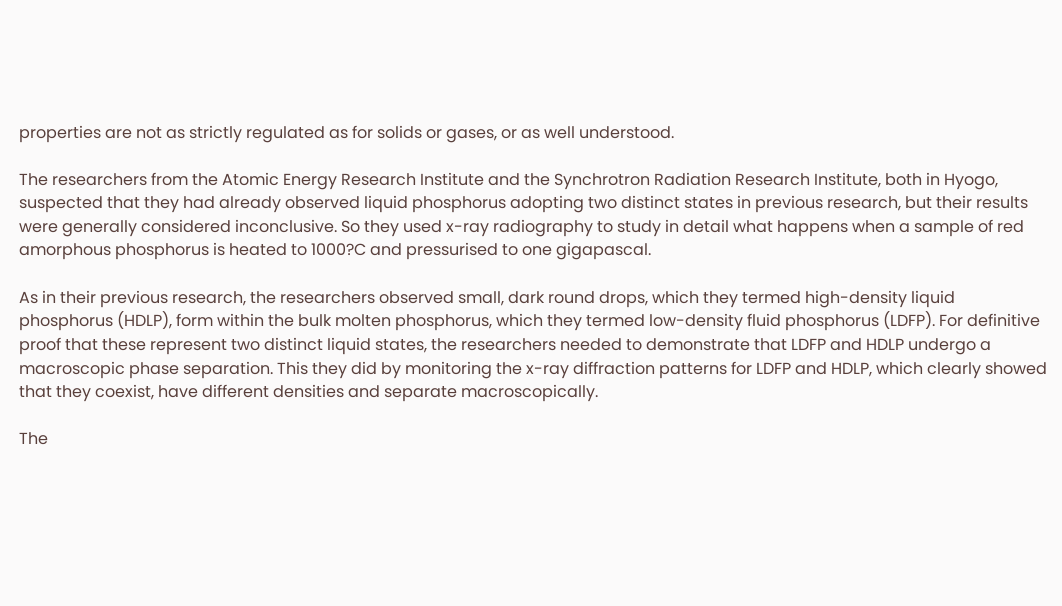properties are not as strictly regulated as for solids or gases, or as well understood.

The researchers from the Atomic Energy Research Institute and the Synchrotron Radiation Research Institute, both in Hyogo, suspected that they had already observed liquid phosphorus adopting two distinct states in previous research, but their results were generally considered inconclusive. So they used x-ray radiography to study in detail what happens when a sample of red amorphous phosphorus is heated to 1000?C and pressurised to one gigapascal.

As in their previous research, the researchers observed small, dark round drops, which they termed high-density liquid phosphorus (HDLP), form within the bulk molten phosphorus, which they termed low-density fluid phosphorus (LDFP). For definitive proof that these represent two distinct liquid states, the researchers needed to demonstrate that LDFP and HDLP undergo a macroscopic phase separation. This they did by monitoring the x-ray diffraction patterns for LDFP and HDLP, which clearly showed that they coexist, have different densities and separate macroscopically.

The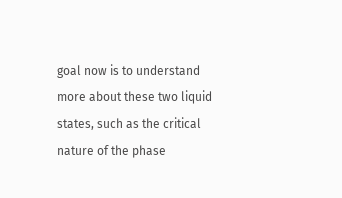goal now is to understand more about these two liquid states, such as the critical nature of the phase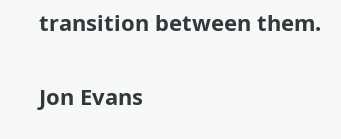transition between them.

Jon Evans